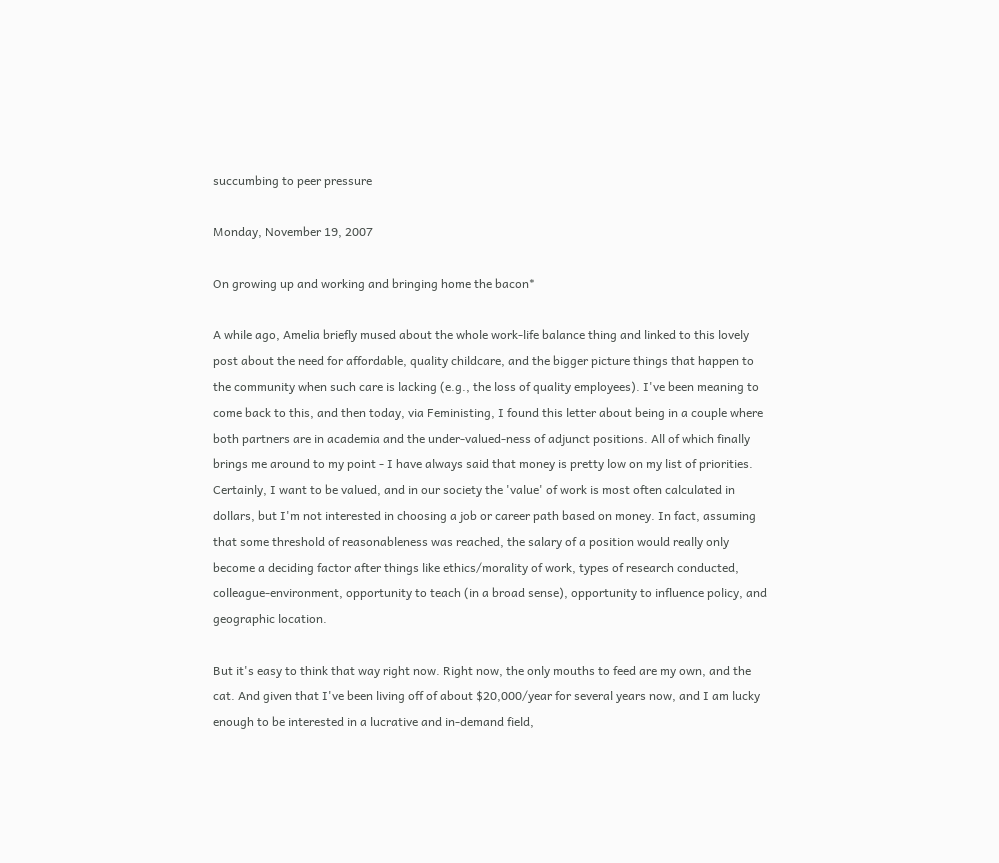succumbing to peer pressure

Monday, November 19, 2007

On growing up and working and bringing home the bacon*

A while ago, Amelia briefly mused about the whole work-life balance thing and linked to this lovely post about the need for affordable, quality childcare, and the bigger picture things that happen to the community when such care is lacking (e.g., the loss of quality employees). I've been meaning to come back to this, and then today, via Feministing, I found this letter about being in a couple where both partners are in academia and the under-valued-ness of adjunct positions. All of which finally brings me around to my point - I have always said that money is pretty low on my list of priorities. Certainly, I want to be valued, and in our society the 'value' of work is most often calculated in dollars, but I'm not interested in choosing a job or career path based on money. In fact, assuming that some threshold of reasonableness was reached, the salary of a position would really only become a deciding factor after things like ethics/morality of work, types of research conducted, colleague-environment, opportunity to teach (in a broad sense), opportunity to influence policy, and geographic location.

But it's easy to think that way right now. Right now, the only mouths to feed are my own, and the cat. And given that I've been living off of about $20,000/year for several years now, and I am lucky enough to be interested in a lucrative and in-demand field,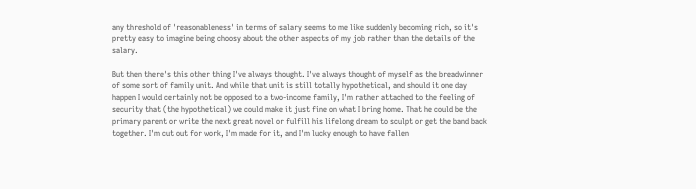any threshold of 'reasonableness' in terms of salary seems to me like suddenly becoming rich, so it's pretty easy to imagine being choosy about the other aspects of my job rather than the details of the salary.

But then there's this other thing I've always thought. I've always thought of myself as the breadwinner of some sort of family unit. And while that unit is still totally hypothetical, and should it one day happen I would certainly not be opposed to a two-income family, I'm rather attached to the feeling of security that (the hypothetical) we could make it just fine on what I bring home. That he could be the primary parent or write the next great novel or fulfill his lifelong dream to sculpt or get the band back together. I'm cut out for work, I'm made for it, and I'm lucky enough to have fallen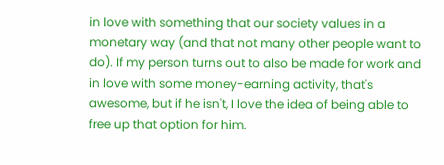in love with something that our society values in a monetary way (and that not many other people want to do). If my person turns out to also be made for work and in love with some money-earning activity, that's awesome, but if he isn't, I love the idea of being able to free up that option for him.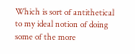Which is sort of antithetical to my ideal notion of doing some of the more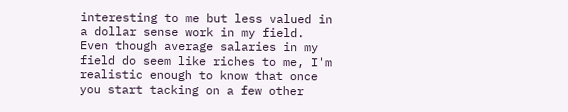interesting to me but less valued in a dollar sense work in my field. Even though average salaries in my field do seem like riches to me, I'm realistic enough to know that once you start tacking on a few other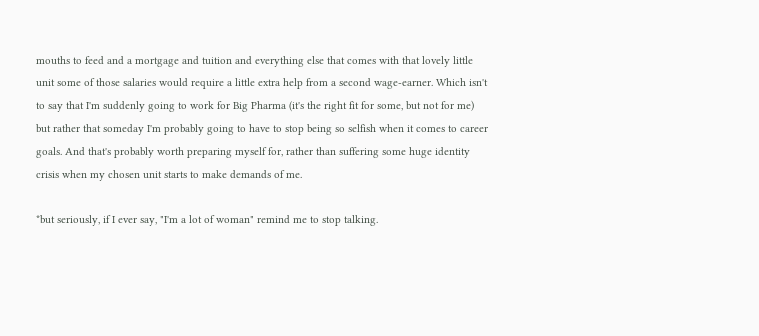mouths to feed and a mortgage and tuition and everything else that comes with that lovely little unit some of those salaries would require a little extra help from a second wage-earner. Which isn't to say that I'm suddenly going to work for Big Pharma (it's the right fit for some, but not for me) but rather that someday I'm probably going to have to stop being so selfish when it comes to career goals. And that's probably worth preparing myself for, rather than suffering some huge identity crisis when my chosen unit starts to make demands of me.

*but seriously, if I ever say, "I'm a lot of woman" remind me to stop talking.